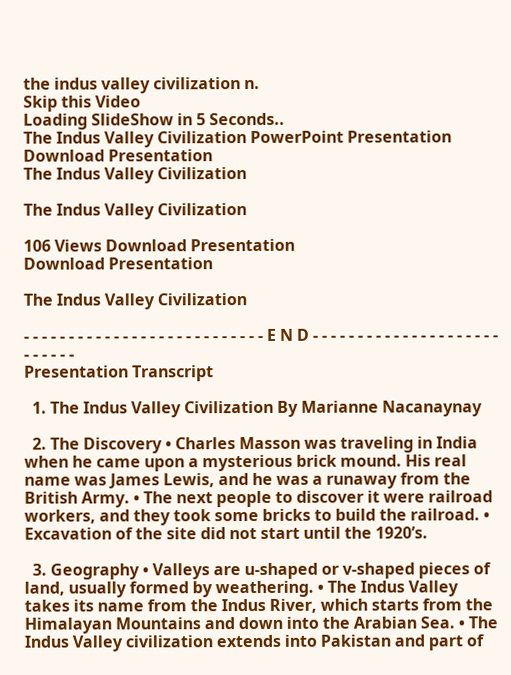the indus valley civilization n.
Skip this Video
Loading SlideShow in 5 Seconds..
The Indus Valley Civilization PowerPoint Presentation
Download Presentation
The Indus Valley Civilization

The Indus Valley Civilization

106 Views Download Presentation
Download Presentation

The Indus Valley Civilization

- - - - - - - - - - - - - - - - - - - - - - - - - - - E N D - - - - - - - - - - - - - - - - - - - - - - - - - - -
Presentation Transcript

  1. The Indus Valley Civilization By Marianne Nacanaynay

  2. The Discovery • Charles Masson was traveling in India when he came upon a mysterious brick mound. His real name was James Lewis, and he was a runaway from the British Army. • The next people to discover it were railroad workers, and they took some bricks to build the railroad. • Excavation of the site did not start until the 1920’s.

  3. Geography • Valleys are u-shaped or v-shaped pieces of land, usually formed by weathering. • The Indus Valley takes its name from the Indus River, which starts from the Himalayan Mountains and down into the Arabian Sea. • The Indus Valley civilization extends into Pakistan and part of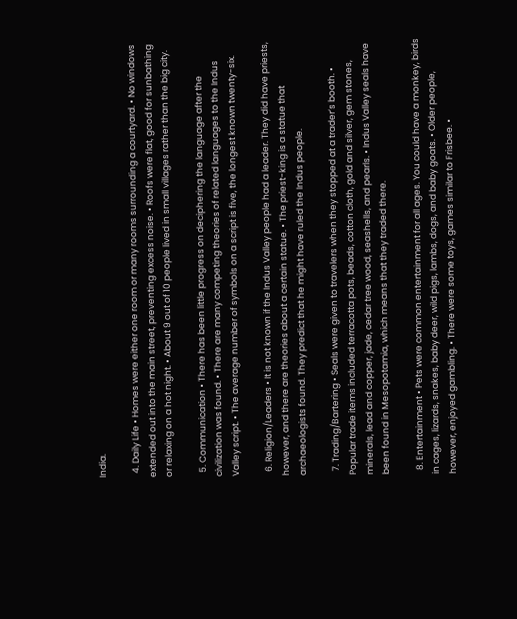India.

  4. Daily Life • Homes were either one room or many rooms surrounding a courtyard. • No windows extended out into the main street, preventing excess noise. • Roofs were flat, good for sunbathing or relaxing on a hot night. • About 9 out of 10 people lived in small villages rather than the big city.

  5. Communication • There has been little progress on deciphering the language after the civilization was found. • There are many competing theories of related languages to the Indus Valley script. • The average number of symbols on a script is five, the longest known twenty-six.

  6. Religion/Leaders • It is not known if the Indus Valley people had a leader. They did have priests, however, and there are theories about a certain statue. • The priest-king is a statue that archaeologists found. They predict that he might have ruled the Indus people.

  7. Trading/Bartering • Seals were given to travelers when they stopped at a trader’s booth. • Popular trade items included terracotta pots, beads, cotton cloth, gold and silver, gem stones, minerals, lead and copper, jade, cedar tree wood, seashells, and pearls. • Indus Valley seals have been found in Mesopotamia, which means that they traded there.

  8. Entertainment • Pets were common entertainment for all ages. You could have a monkey, birds in cages, lizards, snakes, baby deer, wild pigs, lambs, dogs, and baby goats. • Older people, however, enjoyed gambling. • There were some toys, games similar to Frisbee. •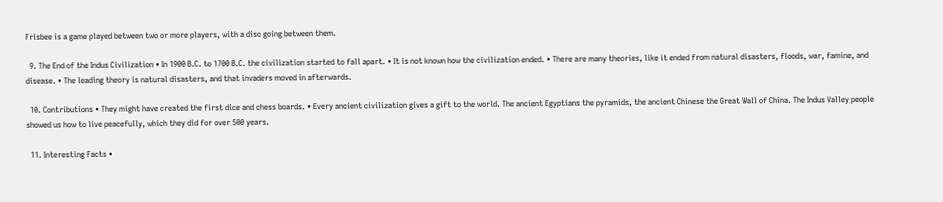Frisbee is a game played between two or more players, with a disc going between them.

  9. The End of the Indus Civilization • In 1900 B.C. to 1700 B.C. the civilization started to fall apart. • It is not known how the civilization ended. • There are many theories, like it ended from natural disasters, floods, war, famine, and disease. • The leading theory is natural disasters, and that invaders moved in afterwards.

  10. Contributions • They might have created the first dice and chess boards. • Every ancient civilization gives a gift to the world. The ancient Egyptians the pyramids, the ancient Chinese the Great Wall of China. The Indus Valley people showed us how to live peacefully, which they did for over 500 years.

  11. Interesting Facts •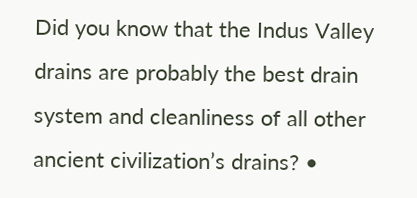Did you know that the Indus Valley drains are probably the best drain system and cleanliness of all other ancient civilization’s drains? •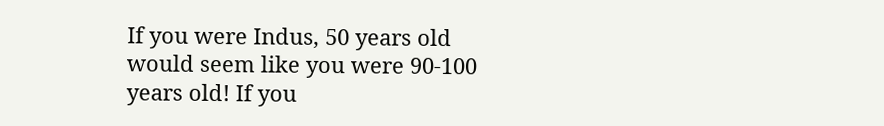If you were Indus, 50 years old would seem like you were 90-100 years old! If you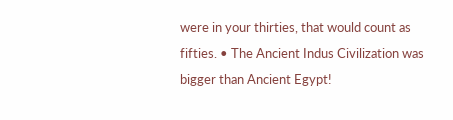were in your thirties, that would count as fifties. • The Ancient Indus Civilization was bigger than Ancient Egypt!